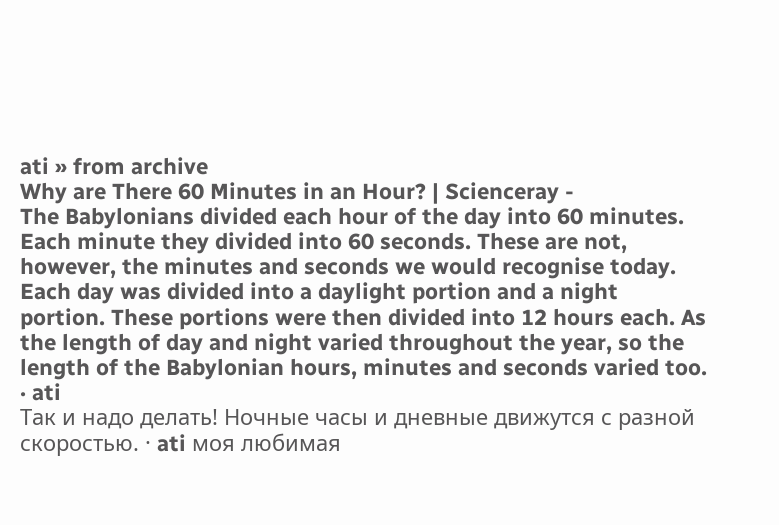ati » from archive
Why are There 60 Minutes in an Hour? | Scienceray -
The Babylonians divided each hour of the day into 60 minutes. Each minute they divided into 60 seconds. These are not, however, the minutes and seconds we would recognise today. Each day was divided into a daylight portion and a night portion. These portions were then divided into 12 hours each. As the length of day and night varied throughout the year, so the length of the Babylonian hours, minutes and seconds varied too. · ati
Так и надо делать! Ночные часы и дневные движутся с разной скоростью. · ati моя любимая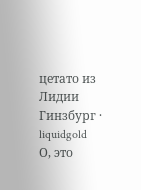цетато из Лидии Гинзбург · liquidgold
О, это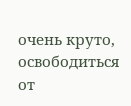очень круто, освободиться от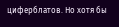циферблатов. Но хотя бы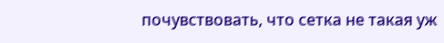почувствовать, что сетка не такая уж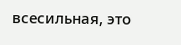всесильная, это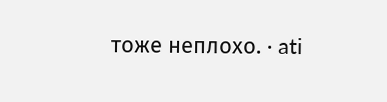тоже неплохо. · ati